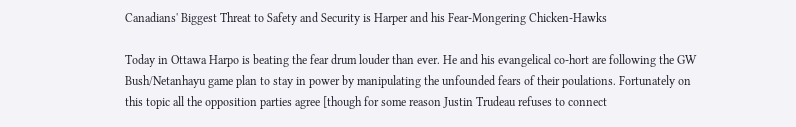Canadians' Biggest Threat to Safety and Security is Harper and his Fear-Mongering Chicken-Hawks

Today in Ottawa Harpo is beating the fear drum louder than ever. He and his evangelical co-hort are following the GW Bush/Netanhayu game plan to stay in power by manipulating the unfounded fears of their poulations. Fortunately on this topic all the opposition parties agree [though for some reason Justin Trudeau refuses to connect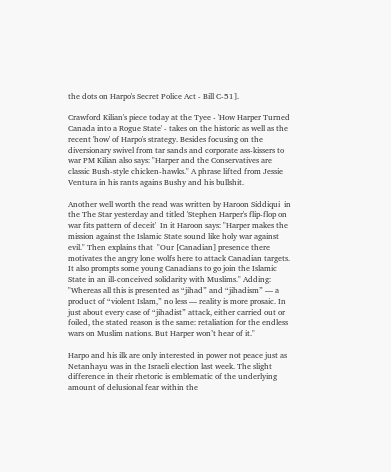the dots on Harpo's Secret Police Act - Bill C-51].

Crawford Kilian's piece today at the Tyee - 'How Harper Turned Canada into a Rogue State' - takes on the historic as well as the recent 'how' of Harpo's strategy. Besides focusing on the diversionary swivel from tar sands and corporate ass-kissers to war PM Kilian also says: "Harper and the Conservatives are classic Bush-style chicken-hawks." A phrase lifted from Jessie Ventura in his rants agains Bushy and his bullshit.

Another well worth the read was written by Haroon Siddiqui  in the The Star yesterday and titled 'Stephen Harper's flip-flop on war fits pattern of deceit'  In it Haroon says: "Harper makes the mission against the Islamic State sound like holy war against evil." Then explains that  "Our [Canadian] presence there motivates the angry lone wolfs here to attack Canadian targets. It also prompts some young Canadians to go join the Islamic State in an ill-conceived solidarity with Muslims." Adding: "Whereas all this is presented as “jihad” and “jihadism” — a product of “violent Islam,” no less — reality is more prosaic. In just about every case of “jihadist” attack, either carried out or foiled, the stated reason is the same: retaliation for the endless wars on Muslim nations. But Harper won’t hear of it."

Harpo and his ilk are only interested in power not peace just as Netanhayu was in the Israeli election last week. The slight difference in their rhetoric is emblematic of the underlying amount of delusional fear within the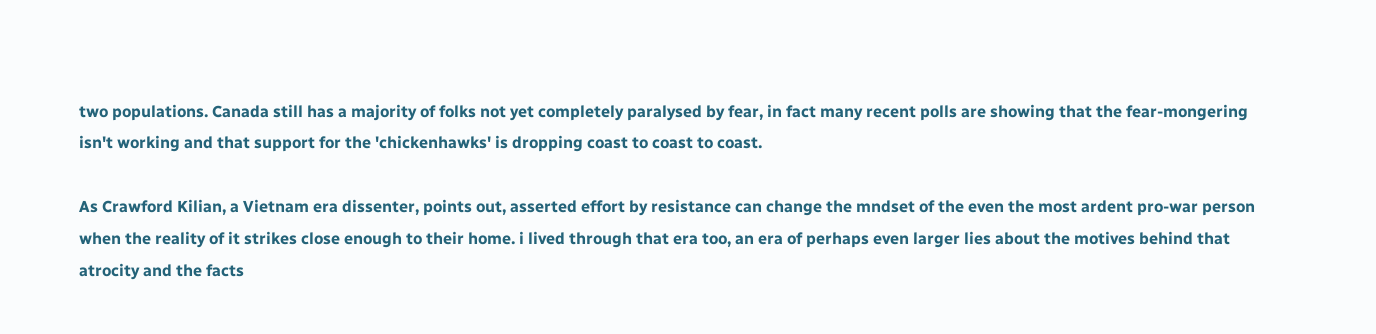two populations. Canada still has a majority of folks not yet completely paralysed by fear, in fact many recent polls are showing that the fear-mongering isn't working and that support for the 'chickenhawks' is dropping coast to coast to coast.

As Crawford Kilian, a Vietnam era dissenter, points out, asserted effort by resistance can change the mndset of the even the most ardent pro-war person when the reality of it strikes close enough to their home. i lived through that era too, an era of perhaps even larger lies about the motives behind that atrocity and the facts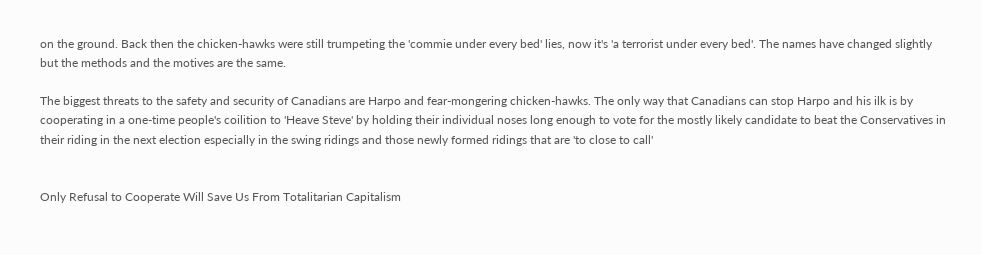on the ground. Back then the chicken-hawks were still trumpeting the 'commie under every bed' lies, now it's 'a terrorist under every bed'. The names have changed slightly but the methods and the motives are the same.

The biggest threats to the safety and security of Canadians are Harpo and fear-mongering chicken-hawks. The only way that Canadians can stop Harpo and his ilk is by cooperating in a one-time people's coilition to 'Heave Steve' by holding their individual noses long enough to vote for the mostly likely candidate to beat the Conservatives in their riding in the next election especially in the swing ridings and those newly formed ridings that are 'to close to call'


Only Refusal to Cooperate Will Save Us From Totalitarian Capitalism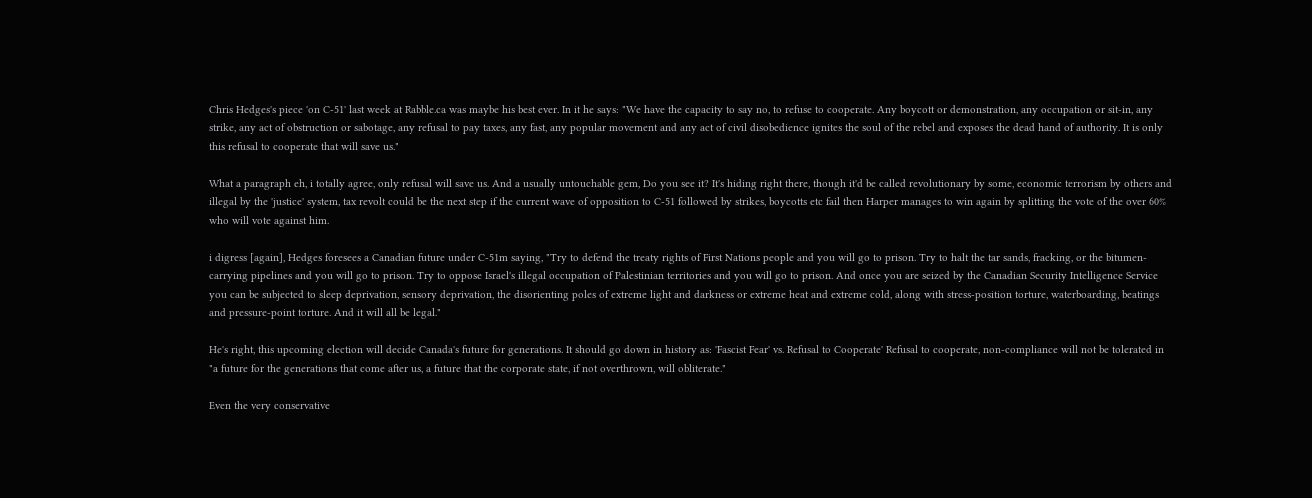Chris Hedges's piece 'on C-51' last week at Rabble.ca was maybe his best ever. In it he says: "We have the capacity to say no, to refuse to cooperate. Any boycott or demonstration, any occupation or sit-in, any strike, any act of obstruction or sabotage, any refusal to pay taxes, any fast, any popular movement and any act of civil disobedience ignites the soul of the rebel and exposes the dead hand of authority. It is only this refusal to cooperate that will save us."

What a paragraph eh, i totally agree, only refusal will save us. And a usually untouchable gem, Do you see it? It's hiding right there, though it'd be called revolutionary by some, economic terrorism by others and illegal by the 'justice' system, tax revolt could be the next step if the current wave of opposition to C-51 followed by strikes, boycotts etc fail then Harper manages to win again by splitting the vote of the over 60% who will vote against him.

i digress [again], Hedges foresees a Canadian future under C-51m saying, "Try to defend the treaty rights of First Nations people and you will go to prison. Try to halt the tar sands, fracking, or the bitumen-carrying pipelines and you will go to prison. Try to oppose Israel's illegal occupation of Palestinian territories and you will go to prison. And once you are seized by the Canadian Security Intelligence Service you can be subjected to sleep deprivation, sensory deprivation, the disorienting poles of extreme light and darkness or extreme heat and extreme cold, along with stress-position torture, waterboarding, beatings and pressure-point torture. And it will all be legal."

He's right, this upcoming election will decide Canada's future for generations. It should go down in history as: 'Fascist Fear' vs. Refusal to Cooperate' Refusal to cooperate, non-compliance will not be tolerated in "a future for the generations that come after us, a future that the corporate state, if not overthrown, will obliterate."

Even the very conservative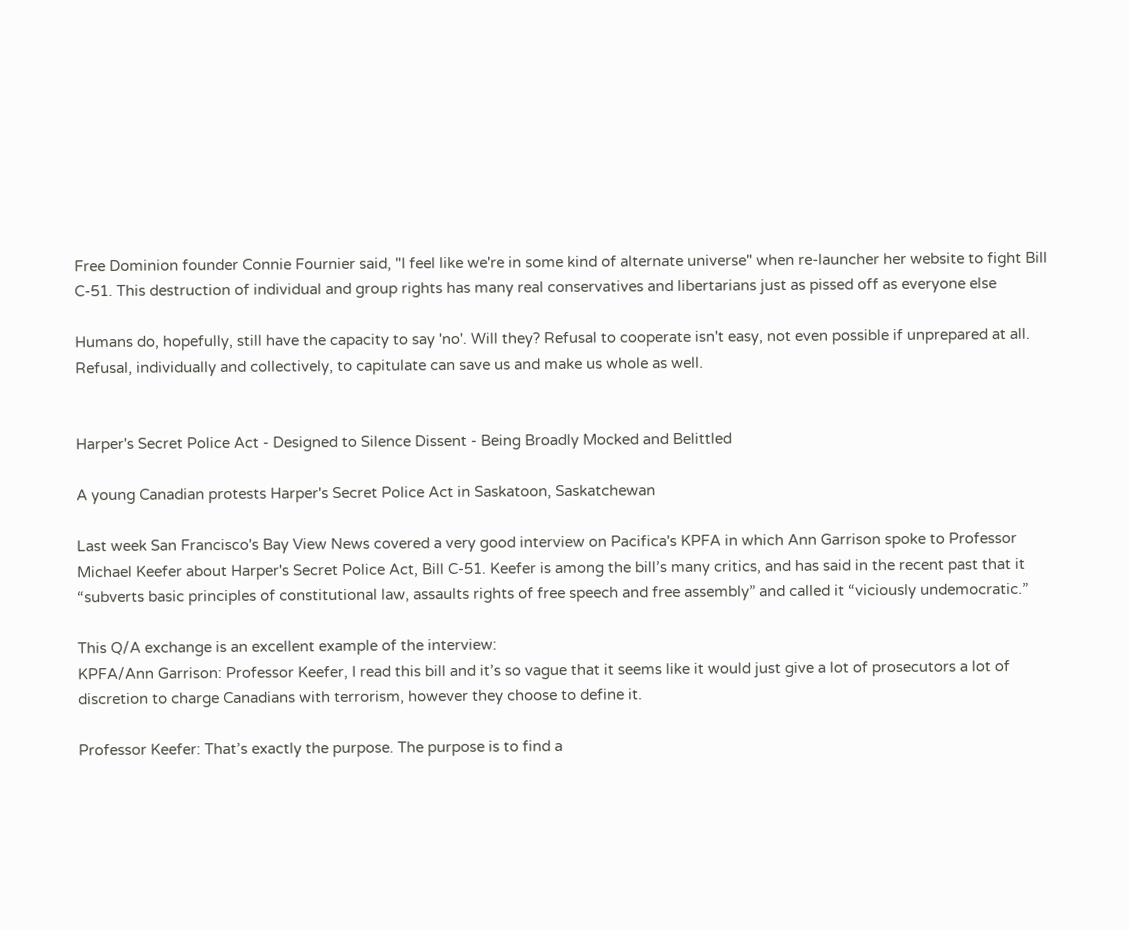Free Dominion founder Connie Fournier said, "I feel like we're in some kind of alternate universe" when re-launcher her website to fight Bill C-51. This destruction of individual and group rights has many real conservatives and libertarians just as pissed off as everyone else

Humans do, hopefully, still have the capacity to say 'no'. Will they? Refusal to cooperate isn't easy, not even possible if unprepared at all. Refusal, individually and collectively, to capitulate can save us and make us whole as well.


Harper's Secret Police Act - Designed to Silence Dissent - Being Broadly Mocked and Belittled

A young Canadian protests Harper's Secret Police Act in Saskatoon, Saskatchewan

Last week San Francisco's Bay View News covered a very good interview on Pacifica's KPFA in which Ann Garrison spoke to Professor Michael Keefer about Harper's Secret Police Act, Bill C-51. Keefer is among the bill’s many critics, and has said in the recent past that it “subverts basic principles of constitutional law, assaults rights of free speech and free assembly” and called it “viciously undemocratic.”

This Q/A exchange is an excellent example of the interview:
KPFA/Ann Garrison: Professor Keefer, I read this bill and it’s so vague that it seems like it would just give a lot of prosecutors a lot of discretion to charge Canadians with terrorism, however they choose to define it.

Professor Keefer: That’s exactly the purpose. The purpose is to find a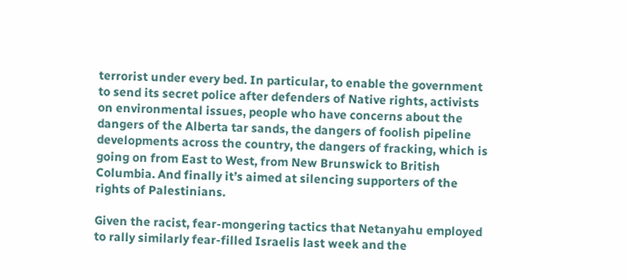terrorist under every bed. In particular, to enable the government to send its secret police after defenders of Native rights, activists on environmental issues, people who have concerns about the dangers of the Alberta tar sands, the dangers of foolish pipeline developments across the country, the dangers of fracking, which is going on from East to West, from New Brunswick to British Columbia. And finally it’s aimed at silencing supporters of the rights of Palestinians.

Given the racist, fear-mongering tactics that Netanyahu employed to rally similarly fear-filled Israelis last week and the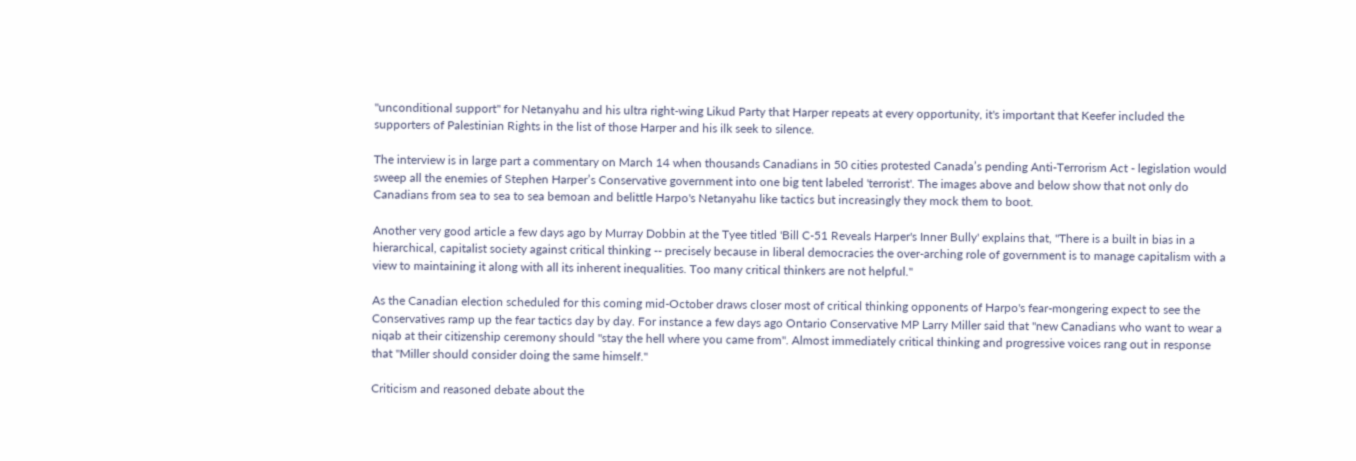"unconditional support" for Netanyahu and his ultra right-wing Likud Party that Harper repeats at every opportunity, it's important that Keefer included the supporters of Palestinian Rights in the list of those Harper and his ilk seek to silence.

The interview is in large part a commentary on March 14 when thousands Canadians in 50 cities protested Canada’s pending Anti-Terrorism Act - legislation would sweep all the enemies of Stephen Harper’s Conservative government into one big tent labeled 'terrorist'. The images above and below show that not only do Canadians from sea to sea to sea bemoan and belittle Harpo's Netanyahu like tactics but increasingly they mock them to boot.

Another very good article a few days ago by Murray Dobbin at the Tyee titled 'Bill C-51 Reveals Harper's Inner Bully' explains that, "There is a built in bias in a hierarchical, capitalist society against critical thinking -- precisely because in liberal democracies the over-arching role of government is to manage capitalism with a view to maintaining it along with all its inherent inequalities. Too many critical thinkers are not helpful."

As the Canadian election scheduled for this coming mid-October draws closer most of critical thinking opponents of Harpo's fear-mongering expect to see the Conservatives ramp up the fear tactics day by day. For instance a few days ago Ontario Conservative MP Larry Miller said that "new Canadians who want to wear a niqab at their citizenship ceremony should "stay the hell where you came from". Almost immediately critical thinking and progressive voices rang out in response that "Miller should consider doing the same himself."

Criticism and reasoned debate about the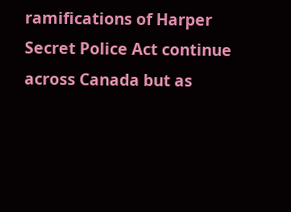ramifications of Harper Secret Police Act continue across Canada but as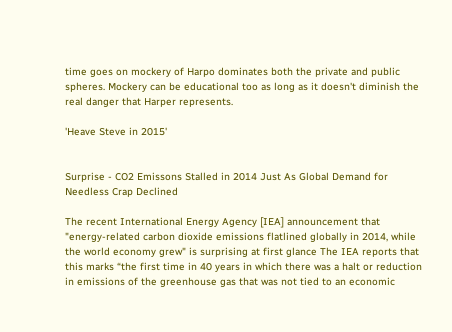time goes on mockery of Harpo dominates both the private and public spheres. Mockery can be educational too as long as it doesn't diminish the real danger that Harper represents.

'Heave Steve in 2015'


Surprise - CO2 Emissons Stalled in 2014 Just As Global Demand for Needless Crap Declined

The recent International Energy Agency [IEA] announcement that "energy-related carbon dioxide emissions flatlined globally in 2014, while the world economy grew" is surprising at first glance The IEA reports that this marks “the first time in 40 years in which there was a halt or reduction in emissions of the greenhouse gas that was not tied to an economic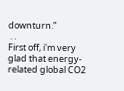downturn.”
 . .
First off, i'm very glad that energy-related global CO2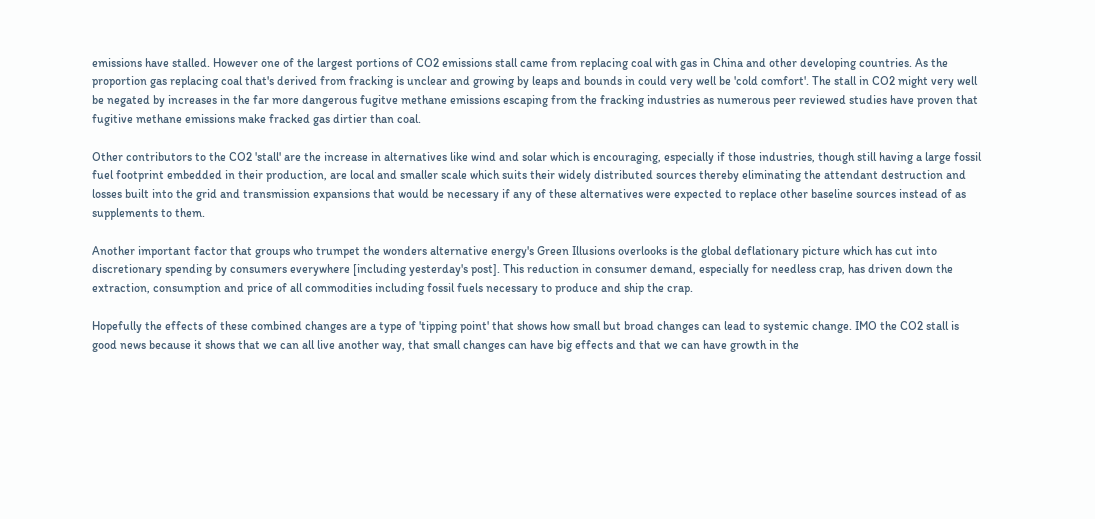emissions have stalled. However one of the largest portions of CO2 emissions stall came from replacing coal with gas in China and other developing countries. As the proportion gas replacing coal that's derived from fracking is unclear and growing by leaps and bounds in could very well be 'cold comfort'. The stall in CO2 might very well be negated by increases in the far more dangerous fugitve methane emissions escaping from the fracking industries as numerous peer reviewed studies have proven that fugitive methane emissions make fracked gas dirtier than coal.

Other contributors to the CO2 'stall' are the increase in alternatives like wind and solar which is encouraging, especially if those industries, though still having a large fossil fuel footprint embedded in their production, are local and smaller scale which suits their widely distributed sources thereby eliminating the attendant destruction and losses built into the grid and transmission expansions that would be necessary if any of these alternatives were expected to replace other baseline sources instead of as supplements to them.

Another important factor that groups who trumpet the wonders alternative energy's Green Illusions overlooks is the global deflationary picture which has cut into discretionary spending by consumers everywhere [including yesterday's post]. This reduction in consumer demand, especially for needless crap, has driven down the extraction, consumption and price of all commodities including fossil fuels necessary to produce and ship the crap.

Hopefully the effects of these combined changes are a type of 'tipping point' that shows how small but broad changes can lead to systemic change. IMO the CO2 stall is good news because it shows that we can all live another way, that small changes can have big effects and that we can have growth in the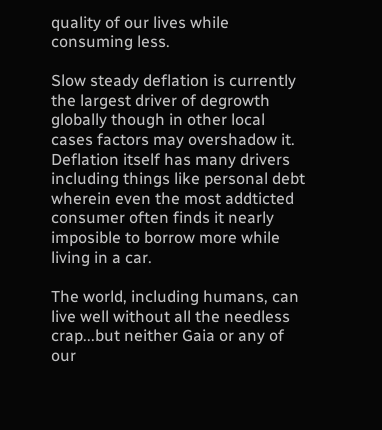quality of our lives while consuming less.

Slow steady deflation is currently the largest driver of degrowth globally though in other local cases factors may overshadow it. Deflation itself has many drivers including things like personal debt wherein even the most addticted consumer often finds it nearly imposible to borrow more while living in a car.

The world, including humans, can live well without all the needless crap...but neither Gaia or any of our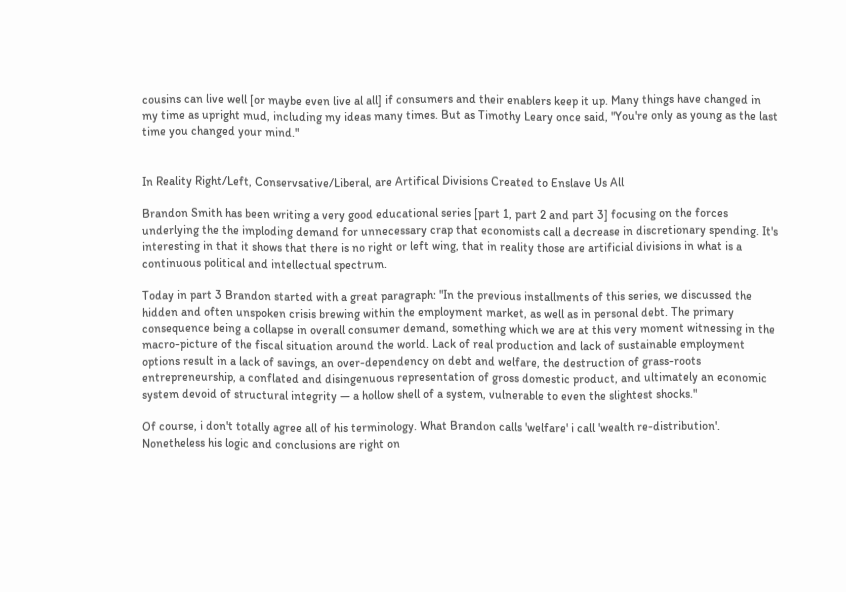cousins can live well [or maybe even live al all] if consumers and their enablers keep it up. Many things have changed in my time as upright mud, including my ideas many times. But as Timothy Leary once said, "You're only as young as the last time you changed your mind."


In Reality Right/Left, Conservsative/Liberal, are Artifical Divisions Created to Enslave Us All

Brandon Smith has been writing a very good educational series [part 1, part 2 and part 3] focusing on the forces underlying the the imploding demand for unnecessary crap that economists call a decrease in discretionary spending. It's interesting in that it shows that there is no right or left wing, that in reality those are artificial divisions in what is a continuous political and intellectual spectrum.

Today in part 3 Brandon started with a great paragraph: "In the previous installments of this series, we discussed the hidden and often unspoken crisis brewing within the employment market, as well as in personal debt. The primary consequence being a collapse in overall consumer demand, something which we are at this very moment witnessing in the macro-picture of the fiscal situation around the world. Lack of real production and lack of sustainable employment options result in a lack of savings, an over-dependency on debt and welfare, the destruction of grass-roots entrepreneurship, a conflated and disingenuous representation of gross domestic product, and ultimately an economic system devoid of structural integrity — a hollow shell of a system, vulnerable to even the slightest shocks."

Of course, i don't totally agree all of his terminology. What Brandon calls 'welfare' i call 'wealth re-distribution'. Nonetheless his logic and conclusions are right on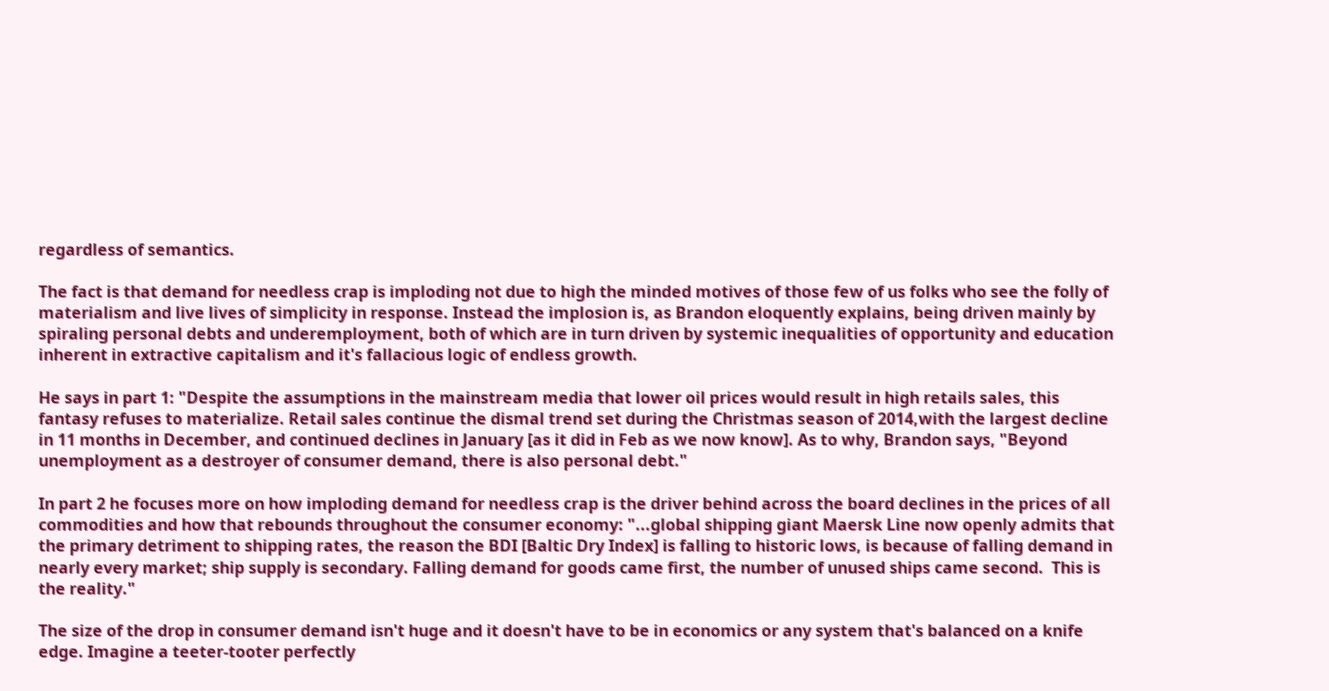regardless of semantics.

The fact is that demand for needless crap is imploding not due to high the minded motives of those few of us folks who see the folly of materialism and live lives of simplicity in response. Instead the implosion is, as Brandon eloquently explains, being driven mainly by spiraling personal debts and underemployment, both of which are in turn driven by systemic inequalities of opportunity and education inherent in extractive capitalism and it's fallacious logic of endless growth.

He says in part 1: "Despite the assumptions in the mainstream media that lower oil prices would result in high retails sales, this fantasy refuses to materialize. Retail sales continue the dismal trend set during the Christmas season of 2014,with the largest decline in 11 months in December, and continued declines in January [as it did in Feb as we now know]. As to why, Brandon says, "Beyond unemployment as a destroyer of consumer demand, there is also personal debt."

In part 2 he focuses more on how imploding demand for needless crap is the driver behind across the board declines in the prices of all commodities and how that rebounds throughout the consumer economy: "...global shipping giant Maersk Line now openly admits that the primary detriment to shipping rates, the reason the BDI [Baltic Dry Index] is falling to historic lows, is because of falling demand in nearly every market; ship supply is secondary. Falling demand for goods came first, the number of unused ships came second.  This is the reality."

The size of the drop in consumer demand isn't huge and it doesn't have to be in economics or any system that's balanced on a knife edge. Imagine a teeter-tooter perfectly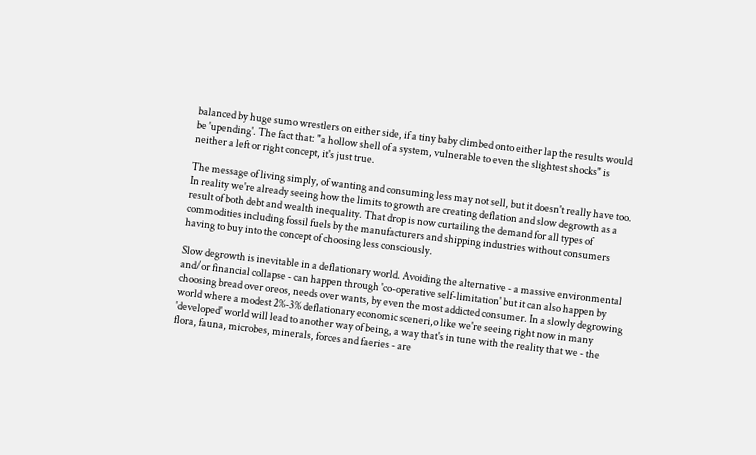balanced by huge sumo wrestlers on either side, if a tiny baby climbed onto either lap the results would be 'upending'. The fact that: "a hollow shell of a system, vulnerable to even the slightest shocks" is neither a left or right concept, it's just true.

The message of living simply, of wanting and consuming less may not sell, but it doesn't really have too. In reality we're already seeing how the limits to growth are creating deflation and slow degrowth as a result of both debt and wealth inequality. That drop is now curtailing the demand for all types of commodities including fossil fuels by the manufacturers and shipping industries without consumers having to buy into the concept of choosing less consciously.

Slow degrowth is inevitable in a deflationary world. Avoiding the alternative - a massive environmental and/or financial collapse - can happen through 'co-operative self-limitation' but it can also happen by choosing bread over oreos, needs over wants, by even the most addicted consumer. In a slowly degrowing world where a modest 2%-3% deflationary economic sceneri,o like we're seeing right now in many 'developed' world will lead to another way of being, a way that's in tune with the reality that we - the flora, fauna, microbes, minerals, forces and faeries - are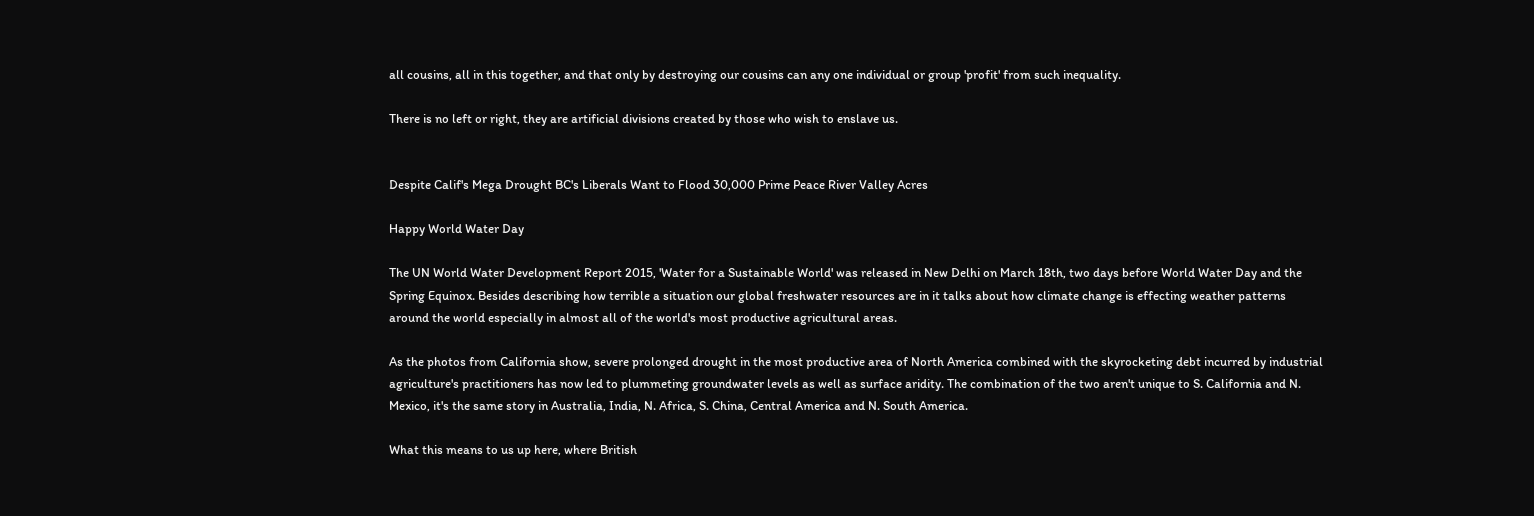all cousins, all in this together, and that only by destroying our cousins can any one individual or group 'profit' from such inequality.

There is no left or right, they are artificial divisions created by those who wish to enslave us.


Despite Calif's Mega Drought BC's Liberals Want to Flood 30,000 Prime Peace River Valley Acres

Happy World Water Day

The UN World Water Development Report 2015, 'Water for a Sustainable World' was released in New Delhi on March 18th, two days before World Water Day and the Spring Equinox. Besides describing how terrible a situation our global freshwater resources are in it talks about how climate change is effecting weather patterns around the world especially in almost all of the world's most productive agricultural areas.

As the photos from California show, severe prolonged drought in the most productive area of North America combined with the skyrocketing debt incurred by industrial agriculture's practitioners has now led to plummeting groundwater levels as well as surface aridity. The combination of the two aren't unique to S. California and N. Mexico, it's the same story in Australia, India, N. Africa, S. China, Central America and N. South America.

What this means to us up here, where British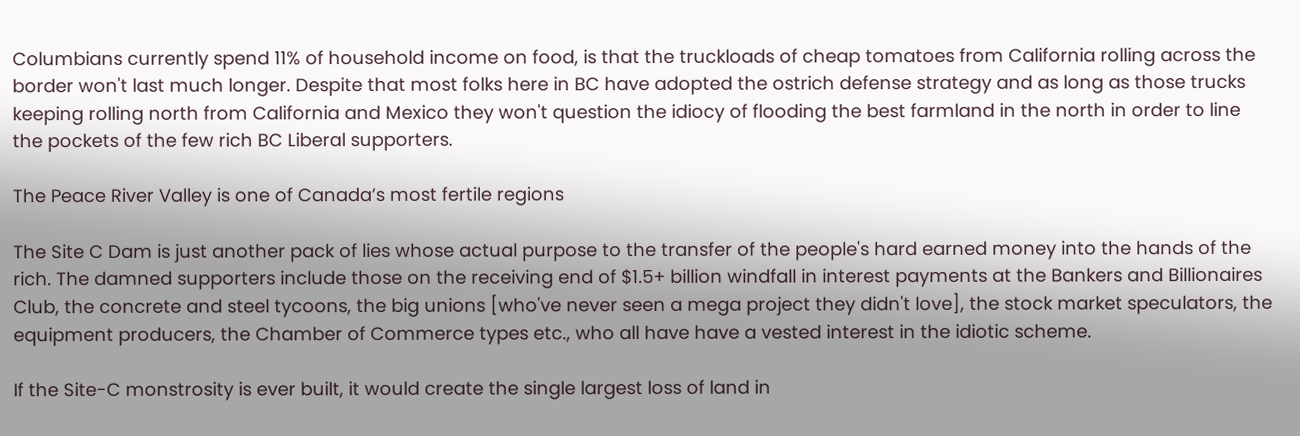Columbians currently spend 11% of household income on food, is that the truckloads of cheap tomatoes from California rolling across the border won't last much longer. Despite that most folks here in BC have adopted the ostrich defense strategy and as long as those trucks keeping rolling north from California and Mexico they won't question the idiocy of flooding the best farmland in the north in order to line the pockets of the few rich BC Liberal supporters.

The Peace River Valley is one of Canada’s most fertile regions

The Site C Dam is just another pack of lies whose actual purpose to the transfer of the people's hard earned money into the hands of the rich. The damned supporters include those on the receiving end of $1.5+ billion windfall in interest payments at the Bankers and Billionaires Club, the concrete and steel tycoons, the big unions [who've never seen a mega project they didn't love], the stock market speculators, the equipment producers, the Chamber of Commerce types etc., who all have have a vested interest in the idiotic scheme.

If the Site-C monstrosity is ever built, it would create the single largest loss of land in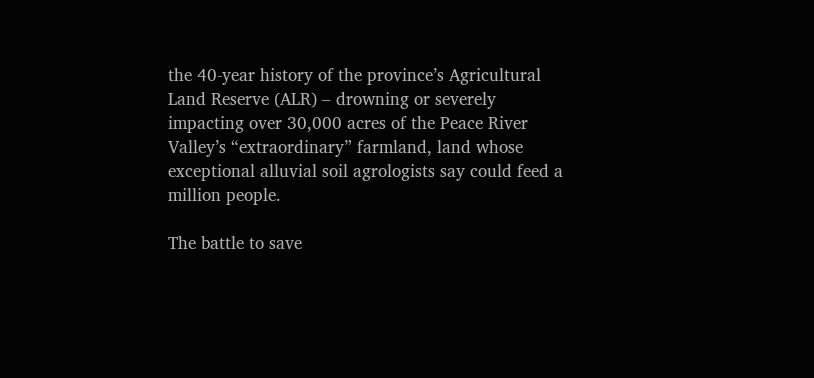the 40-year history of the province’s Agricultural Land Reserve (ALR) – drowning or severely impacting over 30,000 acres of the Peace River Valley’s “extraordinary” farmland, land whose exceptional alluvial soil agrologists say could feed a million people.

The battle to save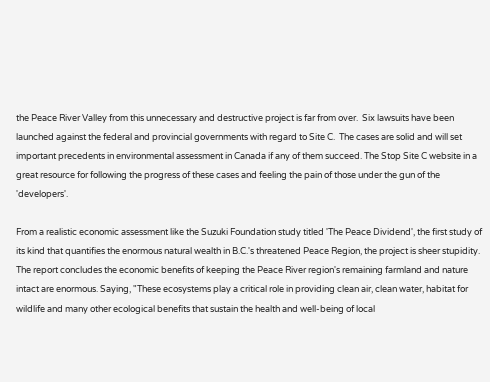the Peace River Valley from this unnecessary and destructive project is far from over.  Six lawsuits have been launched against the federal and provincial governments with regard to Site C.  The cases are solid and will set important precedents in environmental assessment in Canada if any of them succeed. The Stop Site C website in a great resource for following the progress of these cases and feeling the pain of those under the gun of the 'developers'.

From a realistic economic assessment like the Suzuki Foundation study titled 'The Peace Dividend', the first study of its kind that quantifies the enormous natural wealth in B.C.'s threatened Peace Region, the project is sheer stupidity. The report concludes the economic benefits of keeping the Peace River region's remaining farmland and nature intact are enormous. Saying, "These ecosystems play a critical role in providing clean air, clean water, habitat for wildlife and many other ecological benefits that sustain the health and well-being of local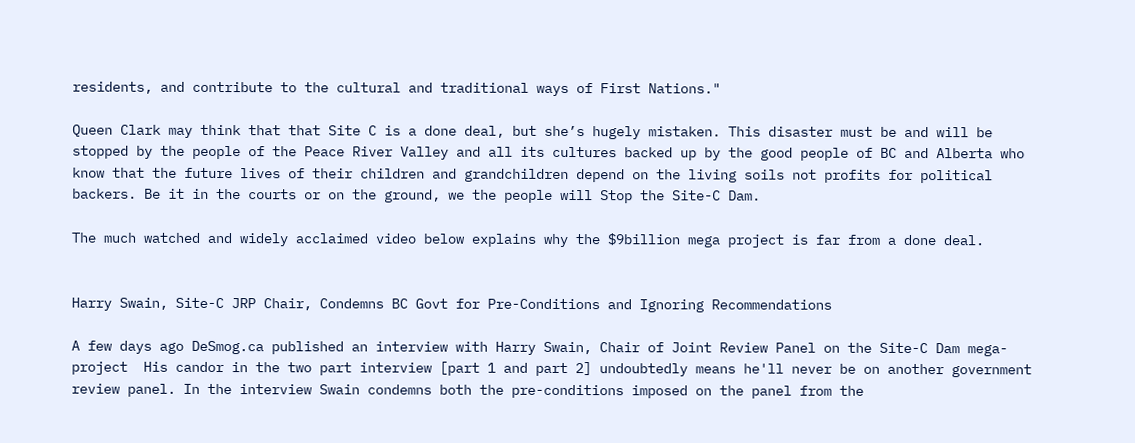residents, and contribute to the cultural and traditional ways of First Nations."

Queen Clark may think that that Site C is a done deal, but she’s hugely mistaken. This disaster must be and will be stopped by the people of the Peace River Valley and all its cultures backed up by the good people of BC and Alberta who know that the future lives of their children and grandchildren depend on the living soils not profits for political backers. Be it in the courts or on the ground, we the people will Stop the Site-C Dam.

The much watched and widely acclaimed video below explains why the $9billion mega project is far from a done deal.


Harry Swain, Site-C JRP Chair, Condemns BC Govt for Pre-Conditions and Ignoring Recommendations

A few days ago DeSmog.ca published an interview with Harry Swain, Chair of Joint Review Panel on the Site-C Dam mega-project  His candor in the two part interview [part 1 and part 2] undoubtedly means he'll never be on another government review panel. In the interview Swain condemns both the pre-conditions imposed on the panel from the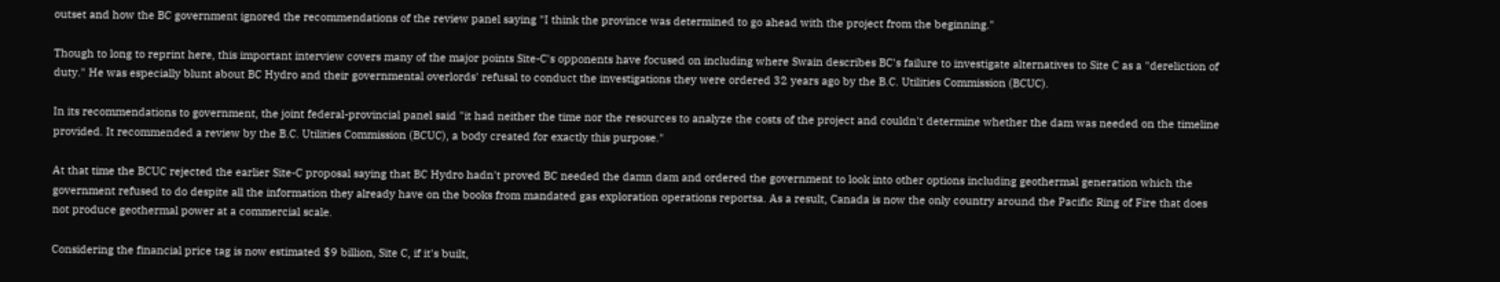outset and how the BC government ignored the recommendations of the review panel saying "I think the province was determined to go ahead with the project from the beginning."

Though to long to reprint here, this important interview covers many of the major points Site-C's opponents have focused on including where Swain describes BC's failure to investigate alternatives to Site C as a "dereliction of duty." He was especially blunt about BC Hydro and their governmental overlords' refusal to conduct the investigations they were ordered 32 years ago by the B.C. Utilities Commission (BCUC).

In its recommendations to government, the joint federal-provincial panel said "it had neither the time nor the resources to analyze the costs of the project and couldn't determine whether the dam was needed on the timeline provided. It recommended a review by the B.C. Utilities Commission (BCUC), a body created for exactly this purpose."

At that time the BCUC rejected the earlier Site-C proposal saying that BC Hydro hadn't proved BC needed the damn dam and ordered the government to look into other options including geothermal generation which the government refused to do despite all the information they already have on the books from mandated gas exploration operations reportsa. As a result, Canada is now the only country around the Pacific Ring of Fire that does not produce geothermal power at a commercial scale.

Considering the financial price tag is now estimated $9 billion, Site C, if it's built,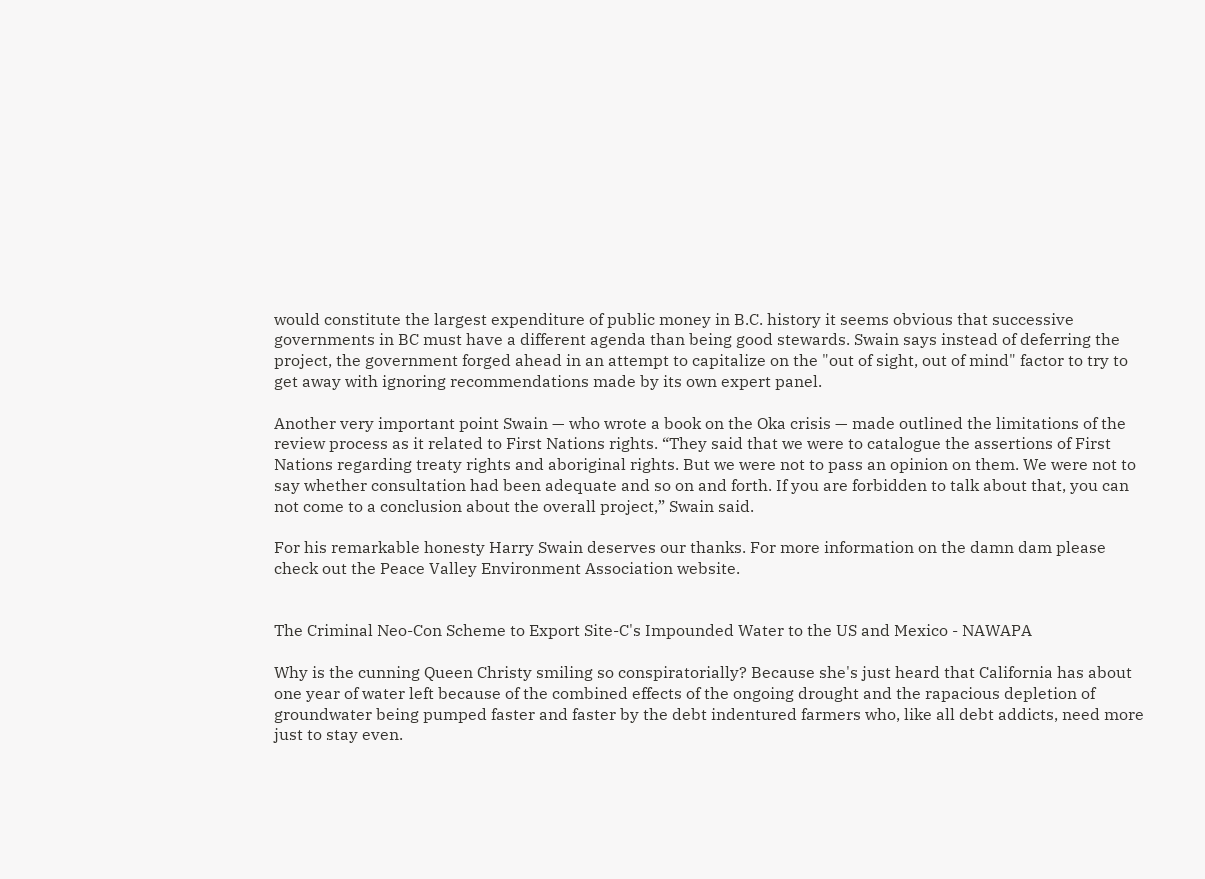would constitute the largest expenditure of public money in B.C. history it seems obvious that successive governments in BC must have a different agenda than being good stewards. Swain says instead of deferring the project, the government forged ahead in an attempt to capitalize on the "out of sight, out of mind" factor to try to get away with ignoring recommendations made by its own expert panel.

Another very important point Swain — who wrote a book on the Oka crisis — made outlined the limitations of the review process as it related to First Nations rights. “They said that we were to catalogue the assertions of First Nations regarding treaty rights and aboriginal rights. But we were not to pass an opinion on them. We were not to say whether consultation had been adequate and so on and forth. If you are forbidden to talk about that, you can not come to a conclusion about the overall project,” Swain said.

For his remarkable honesty Harry Swain deserves our thanks. For more information on the damn dam please check out the Peace Valley Environment Association website.


The Criminal Neo-Con Scheme to Export Site-C's Impounded Water to the US and Mexico - NAWAPA

Why is the cunning Queen Christy smiling so conspiratorially? Because she's just heard that California has about one year of water left because of the combined effects of the ongoing drought and the rapacious depletion of groundwater being pumped faster and faster by the debt indentured farmers who, like all debt addicts, need more just to stay even.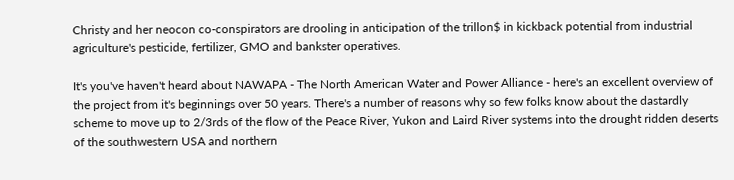Christy and her neocon co-conspirators are drooling in anticipation of the trillon$ in kickback potential from industrial agriculture's pesticide, fertilizer, GMO and bankster operatives.

It's you've haven't heard about NAWAPA - The North American Water and Power Alliance - here's an excellent overview of the project from it's beginnings over 50 years. There's a number of reasons why so few folks know about the dastardly scheme to move up to 2/3rds of the flow of the Peace River, Yukon and Laird River systems into the drought ridden deserts of the southwestern USA and northern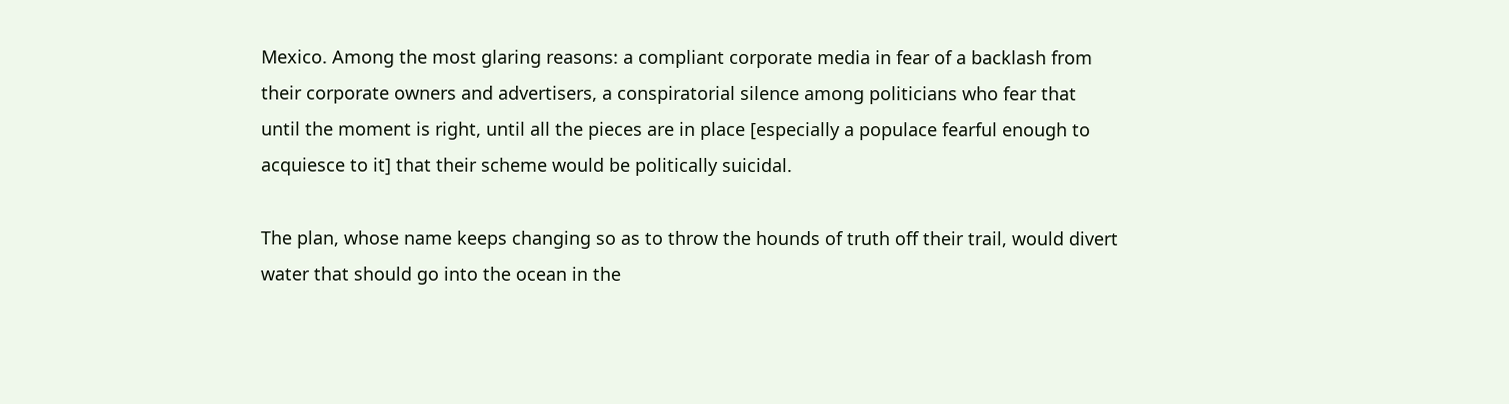Mexico. Among the most glaring reasons: a compliant corporate media in fear of a backlash from their corporate owners and advertisers, a conspiratorial silence among politicians who fear that until the moment is right, until all the pieces are in place [especially a populace fearful enough to acquiesce to it] that their scheme would be politically suicidal.

The plan, whose name keeps changing so as to throw the hounds of truth off their trail, would divert water that should go into the ocean in the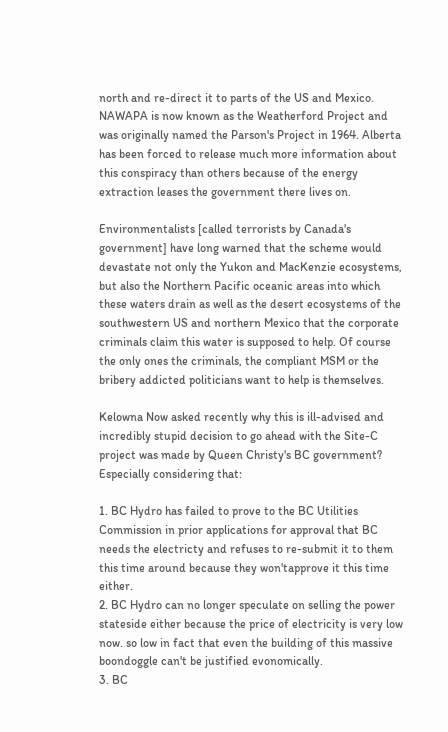north and re-direct it to parts of the US and Mexico. NAWAPA is now known as the Weatherford Project and was originally named the Parson's Project in 1964. Alberta has been forced to release much more information about this conspiracy than others because of the energy extraction leases the government there lives on.

Environmentalists [called terrorists by Canada's government] have long warned that the scheme would devastate not only the Yukon and MacKenzie ecosystems, but also the Northern Pacific oceanic areas into which these waters drain as well as the desert ecosystems of the southwestern US and northern Mexico that the corporate criminals claim this water is supposed to help. Of course the only ones the criminals, the compliant MSM or the bribery addicted politicians want to help is themselves.

Kelowna Now asked recently why this is ill-advised and incredibly stupid decision to go ahead with the Site-C project was made by Queen Christy's BC government? Especially considering that:

1. BC Hydro has failed to prove to the BC Utilities Commission in prior applications for approval that BC needs the electricty and refuses to re-submit it to them this time around because they won'tapprove it this time either.
2. BC Hydro can no longer speculate on selling the power stateside either because the price of electricity is very low now. so low in fact that even the building of this massive boondoggle can't be justified evonomically.
3. BC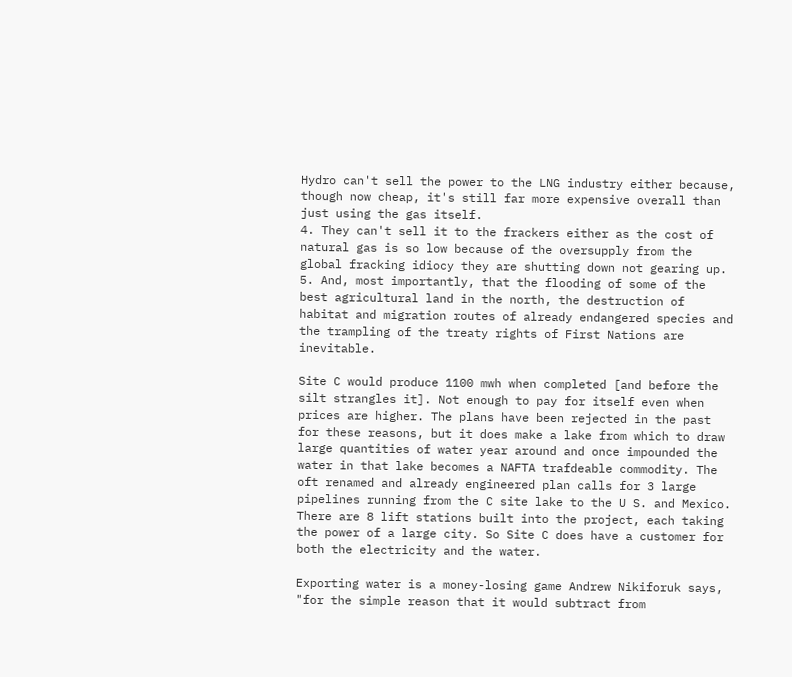Hydro can't sell the power to the LNG industry either because, though now cheap, it's still far more expensive overall than just using the gas itself.
4. They can't sell it to the frackers either as the cost of natural gas is so low because of the oversupply from the global fracking idiocy they are shutting down not gearing up.
5. And, most importantly, that the flooding of some of the best agricultural land in the north, the destruction of habitat and migration routes of already endangered species and the trampling of the treaty rights of First Nations are inevitable.

Site C would produce 1100 mwh when completed [and before the silt strangles it]. Not enough to pay for itself even when prices are higher. The plans have been rejected in the past for these reasons, but it does make a lake from which to draw large quantities of water year around and once impounded the water in that lake becomes a NAFTA trafdeable commodity. The oft renamed and already engineered plan calls for 3 large pipelines running from the C site lake to the U S. and Mexico. There are 8 lift stations built into the project, each taking the power of a large city. So Site C does have a customer for both the electricity and the water.

Exporting water is a money-losing game Andrew Nikiforuk says, "for the simple reason that it would subtract from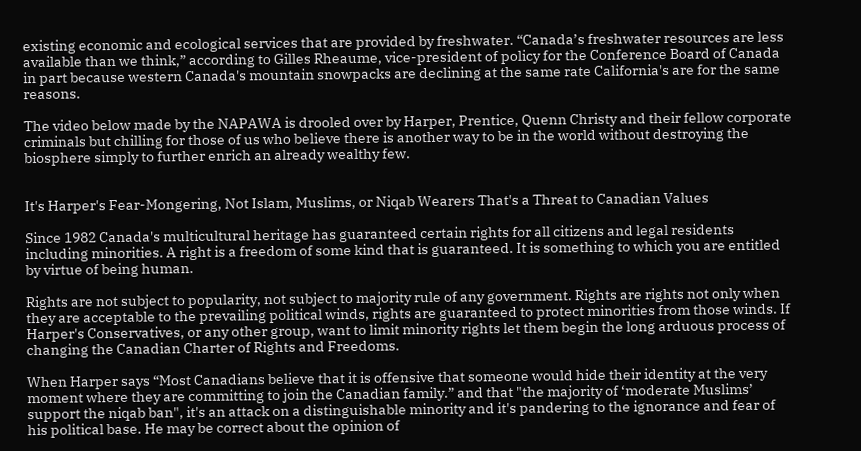existing economic and ecological services that are provided by freshwater. “Canada’s freshwater resources are less available than we think,” according to Gilles Rheaume, vice-president of policy for the Conference Board of Canada in part because western Canada's mountain snowpacks are declining at the same rate California's are for the same reasons.

The video below made by the NAPAWA is drooled over by Harper, Prentice, Quenn Christy and their fellow corporate criminals but chilling for those of us who believe there is another way to be in the world without destroying the biosphere simply to further enrich an already wealthy few.


It's Harper's Fear-Mongering, Not Islam, Muslims, or Niqab Wearers That's a Threat to Canadian Values

Since 1982 Canada's multicultural heritage has guaranteed certain rights for all citizens and legal residents including minorities. A right is a freedom of some kind that is guaranteed. It is something to which you are entitled by virtue of being human.

Rights are not subject to popularity, not subject to majority rule of any government. Rights are rights not only when they are acceptable to the prevailing political winds, rights are guaranteed to protect minorities from those winds. If Harper's Conservatives, or any other group, want to limit minority rights let them begin the long arduous process of changing the Canadian Charter of Rights and Freedoms.

When Harper says “Most Canadians believe that it is offensive that someone would hide their identity at the very moment where they are committing to join the Canadian family.” and that "the majority of ‘moderate Muslims’ support the niqab ban", it's an attack on a distinguishable minority and it's pandering to the ignorance and fear of his political base. He may be correct about the opinion of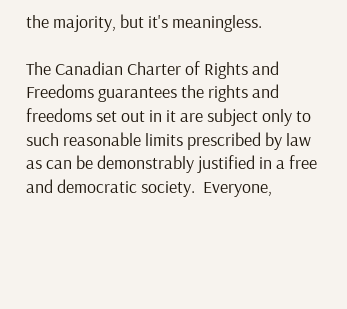the majority, but it's meaningless.

The Canadian Charter of Rights and Freedoms guarantees the rights and freedoms set out in it are subject only to such reasonable limits prescribed by law as can be demonstrably justified in a free and democratic society.  Everyone,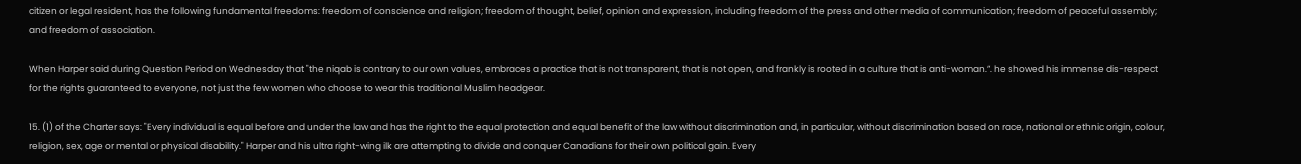citizen or legal resident, has the following fundamental freedoms: freedom of conscience and religion; freedom of thought, belief, opinion and expression, including freedom of the press and other media of communication; freedom of peaceful assembly; and freedom of association.

When Harper said during Question Period on Wednesday that "the niqab is contrary to our own values, embraces a practice that is not transparent, that is not open, and frankly is rooted in a culture that is anti-woman.”. he showed his immense dis-respect for the rights guaranteed to everyone, not just the few women who choose to wear this traditional Muslim headgear.

15. (1) of the Charter says: "Every individual is equal before and under the law and has the right to the equal protection and equal benefit of the law without discrimination and, in particular, without discrimination based on race, national or ethnic origin, colour, religion, sex, age or mental or physical disability." Harper and his ultra right-wing ilk are attempting to divide and conquer Canadians for their own political gain. Every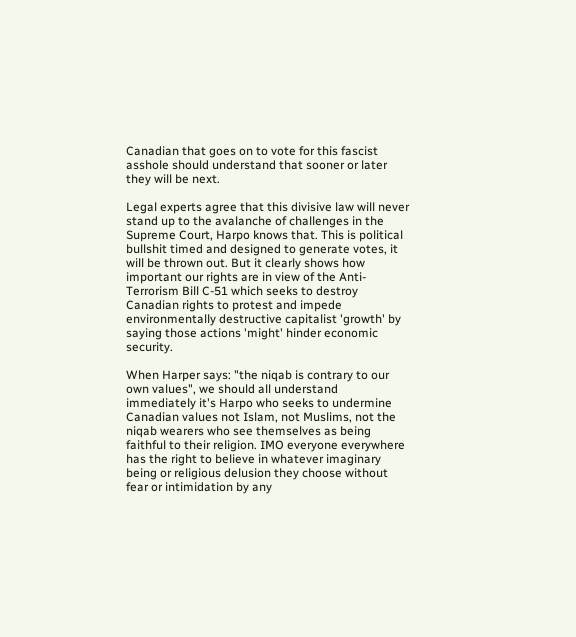Canadian that goes on to vote for this fascist asshole should understand that sooner or later they will be next.

Legal experts agree that this divisive law will never stand up to the avalanche of challenges in the Supreme Court, Harpo knows that. This is political bullshit timed and designed to generate votes, it will be thrown out. But it clearly shows how important our rights are in view of the Anti-Terrorism Bill C-51 which seeks to destroy Canadian rights to protest and impede environmentally destructive capitalist 'growth' by saying those actions 'might' hinder economic security.

When Harper says: "the niqab is contrary to our own values", we should all understand immediately it's Harpo who seeks to undermine Canadian values not Islam, not Muslims, not the niqab wearers who see themselves as being faithful to their religion. IMO everyone everywhere has the right to believe in whatever imaginary being or religious delusion they choose without fear or intimidation by any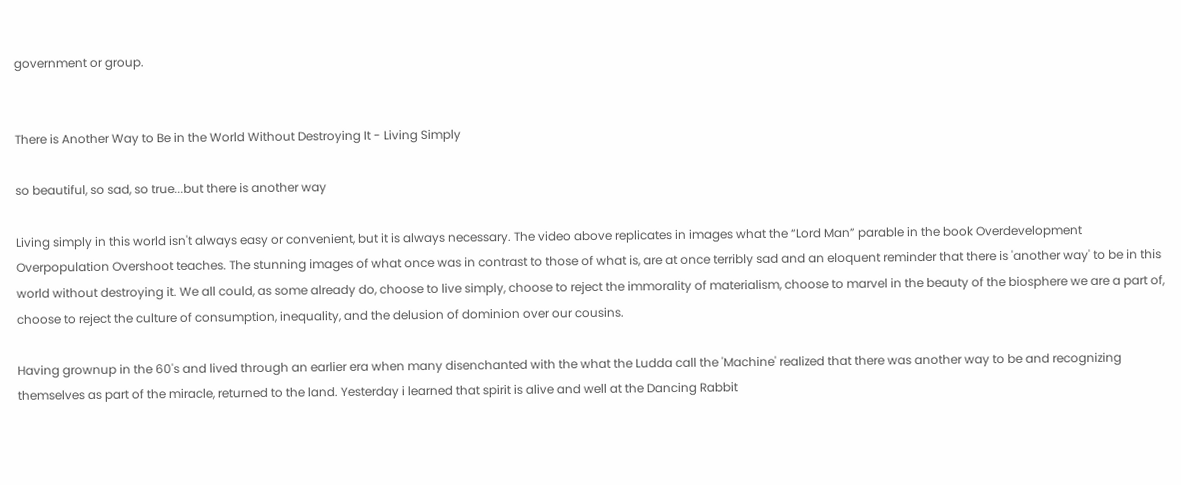government or group.


There is Another Way to Be in the World Without Destroying It - Living Simply

so beautiful, so sad, so true...but there is another way

Living simply in this world isn't always easy or convenient, but it is always necessary. The video above replicates in images what the “Lord Man” parable in the book Overdevelopment Overpopulation Overshoot teaches. The stunning images of what once was in contrast to those of what is, are at once terribly sad and an eloquent reminder that there is 'another way' to be in this world without destroying it. We all could, as some already do, choose to live simply, choose to reject the immorality of materialism, choose to marvel in the beauty of the biosphere we are a part of, choose to reject the culture of consumption, inequality, and the delusion of dominion over our cousins.

Having grownup in the 60's and lived through an earlier era when many disenchanted with the what the Ludda call the 'Machine' realized that there was another way to be and recognizing themselves as part of the miracle, returned to the land. Yesterday i learned that spirit is alive and well at the Dancing Rabbit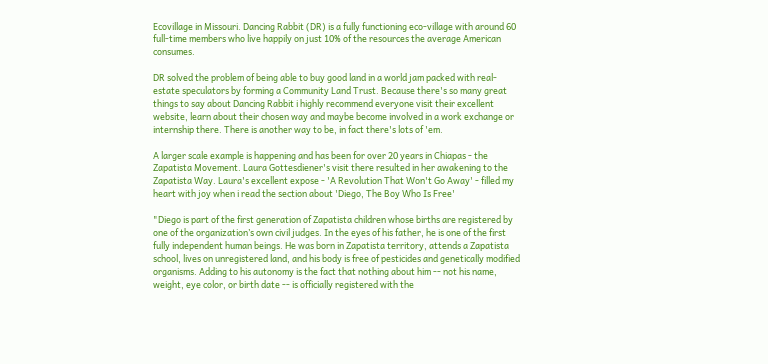Ecovillage in Missouri. Dancing Rabbit (DR) is a fully functioning eco-village with around 60 full-time members who live happily on just 10% of the resources the average American consumes.

DR solved the problem of being able to buy good land in a world jam packed with real-estate speculators by forming a Community Land Trust. Because there's so many great things to say about Dancing Rabbit i highly recommend everyone visit their excellent website, learn about their chosen way and maybe become involved in a work exchange or internship there. There is another way to be, in fact there's lots of 'em.

A larger scale example is happening and has been for over 20 years in Chiapas - the Zapatista Movement. Laura Gottesdiener's visit there resulted in her awakening to the Zapatista Way. Laura's excellent expose - 'A Revolution That Won't Go Away' - filled my heart with joy when i read the section about 'Diego, The Boy Who Is Free'

"Diego is part of the first generation of Zapatista children whose births are registered by one of the organization’s own civil judges. In the eyes of his father, he is one of the first fully independent human beings. He was born in Zapatista territory, attends a Zapatista school, lives on unregistered land, and his body is free of pesticides and genetically modified organisms. Adding to his autonomy is the fact that nothing about him -- not his name, weight, eye color, or birth date -- is officially registered with the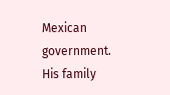Mexican government. His family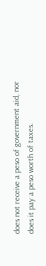does not receive a peso of government aid, nor does it pay a peso worth of taxes.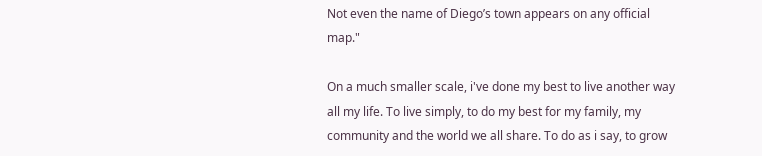Not even the name of Diego’s town appears on any official map."

On a much smaller scale, i've done my best to live another way all my life. To live simply, to do my best for my family, my community and the world we all share. To do as i say, to grow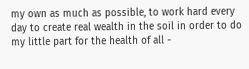my own as much as possible, to work hard every day to create real wealth in the soil in order to do my little part for the health of all -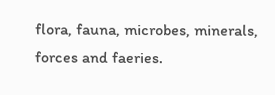flora, fauna, microbes, minerals, forces and faeries.